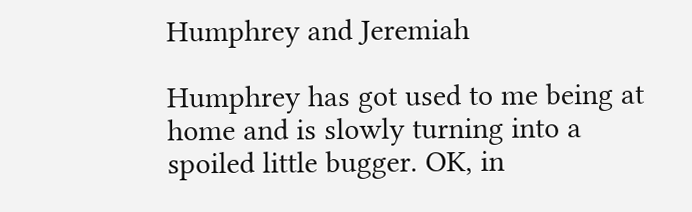Humphrey and Jeremiah

Humphrey has got used to me being at home and is slowly turning into a spoiled little bugger. OK, in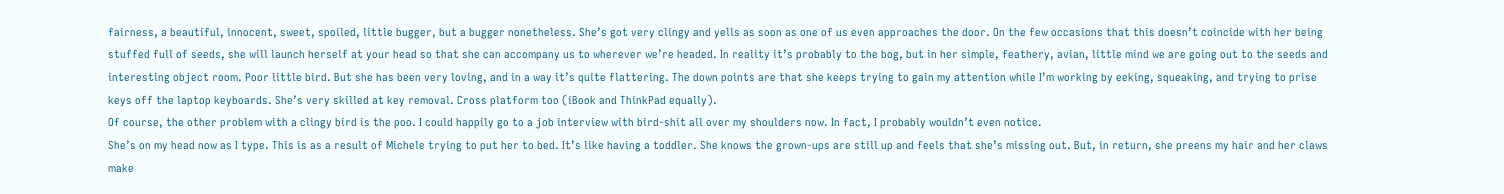fairness, a beautiful, innocent, sweet, spoiled, little bugger, but a bugger nonetheless. She’s got very clingy and yells as soon as one of us even approaches the door. On the few occasions that this doesn’t coincide with her being stuffed full of seeds, she will launch herself at your head so that she can accompany us to wherever we’re headed. In reality it’s probably to the bog, but in her simple, feathery, avian, little mind we are going out to the seeds and interesting object room. Poor little bird. But she has been very loving, and in a way it’s quite flattering. The down points are that she keeps trying to gain my attention while I’m working by eeking, squeaking, and trying to prise keys off the laptop keyboards. She’s very skilled at key removal. Cross platform too (iBook and ThinkPad equally).
Of course, the other problem with a clingy bird is the poo. I could happily go to a job interview with bird-shit all over my shoulders now. In fact, I probably wouldn’t even notice.
She’s on my head now as I type. This is as a result of Michele trying to put her to bed. It’s like having a toddler. She knows the grown-ups are still up and feels that she’s missing out. But, in return, she preens my hair and her claws make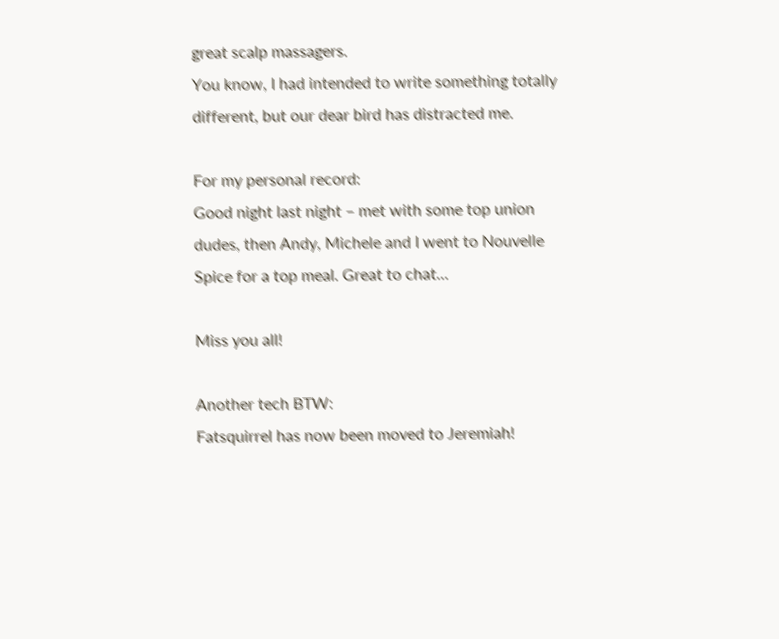great scalp massagers.
You know, I had intended to write something totally different, but our dear bird has distracted me.

For my personal record:
Good night last night – met with some top union dudes, then Andy, Michele and I went to Nouvelle Spice for a top meal. Great to chat…

Miss you all!

Another tech BTW:
Fatsquirrel has now been moved to Jeremiah!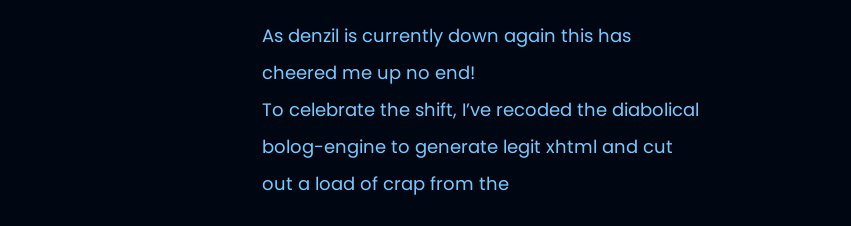As denzil is currently down again this has cheered me up no end!
To celebrate the shift, I’ve recoded the diabolical bolog-engine to generate legit xhtml and cut out a load of crap from the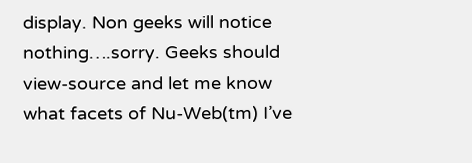display. Non geeks will notice nothing….sorry. Geeks should view-source and let me know what facets of Nu-Web(tm) I’ve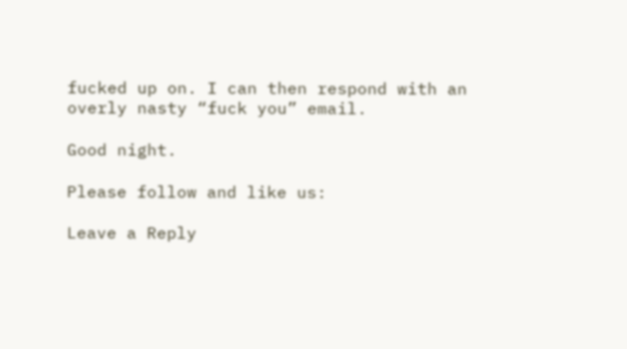fucked up on. I can then respond with an overly nasty “fuck you” email.

Good night.

Please follow and like us:

Leave a Reply